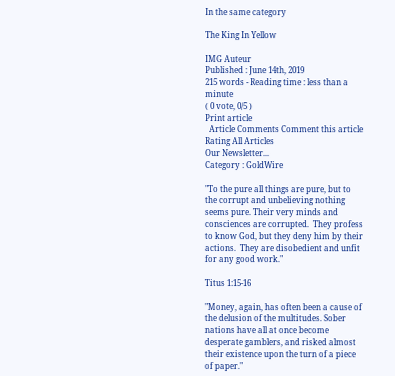In the same category

The King In Yellow

IMG Auteur
Published : June 14th, 2019
215 words - Reading time : less than a minute
( 0 vote, 0/5 )
Print article
  Article Comments Comment this article Rating All Articles
Our Newsletter...
Category : GoldWire

"To the pure all things are pure, but to the corrupt and unbelieving nothing seems pure. Their very minds and consciences are corrupted.  They profess to know God, but they deny him by their actions.  They are disobedient and unfit for any good work."

Titus 1:15-16

"Money, again, has often been a cause of the delusion of the multitudes. Sober nations have all at once become desperate gamblers, and risked almost their existence upon the turn of a piece of paper."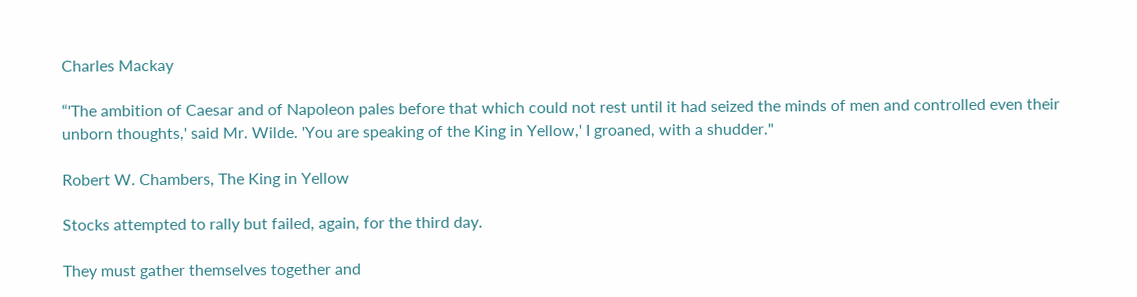Charles Mackay

“'The ambition of Caesar and of Napoleon pales before that which could not rest until it had seized the minds of men and controlled even their unborn thoughts,' said Mr. Wilde. 'You are speaking of the King in Yellow,' I groaned, with a shudder."

Robert W. Chambers, The King in Yellow

Stocks attempted to rally but failed, again, for the third day.

They must gather themselves together and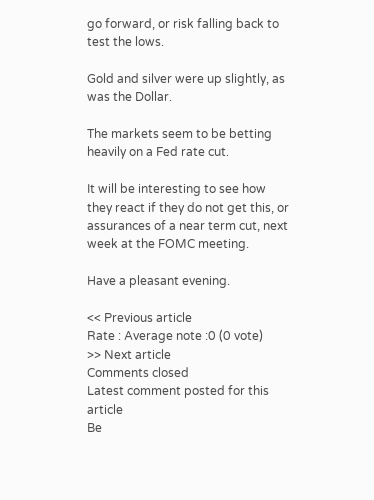go forward, or risk falling back to test the lows.

Gold and silver were up slightly, as was the Dollar.

The markets seem to be betting heavily on a Fed rate cut.

It will be interesting to see how they react if they do not get this, or assurances of a near term cut, next week at the FOMC meeting.

Have a pleasant evening.

<< Previous article
Rate : Average note :0 (0 vote)
>> Next article
Comments closed
Latest comment posted for this article
Be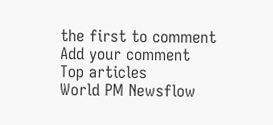the first to comment
Add your comment
Top articles
World PM Newsflow